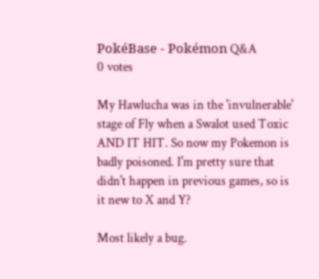PokéBase - Pokémon Q&A
0 votes

My Hawlucha was in the 'invulnerable' stage of Fly when a Swalot used Toxic AND IT HIT. So now my Pokemon is badly poisoned. I'm pretty sure that didn't happen in previous games, so is it new to X and Y?

Most likely a bug.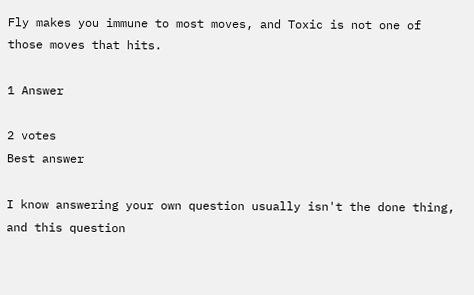Fly makes you immune to most moves, and Toxic is not one of those moves that hits.

1 Answer

2 votes
Best answer

I know answering your own question usually isn't the done thing, and this question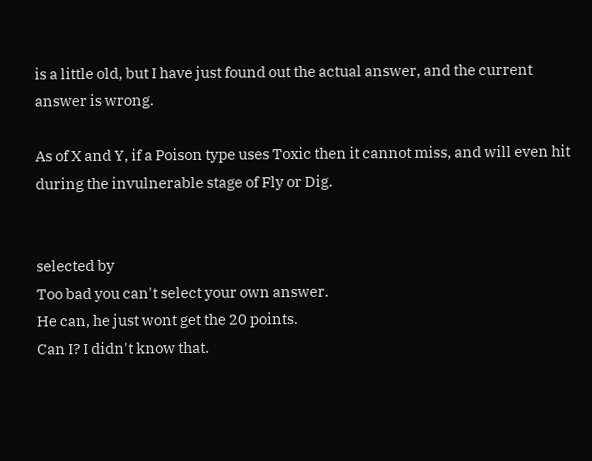is a little old, but I have just found out the actual answer, and the current answer is wrong.

As of X and Y, if a Poison type uses Toxic then it cannot miss, and will even hit during the invulnerable stage of Fly or Dig.


selected by
Too bad you can't select your own answer.
He can, he just wont get the 20 points.
Can I? I didn't know that.